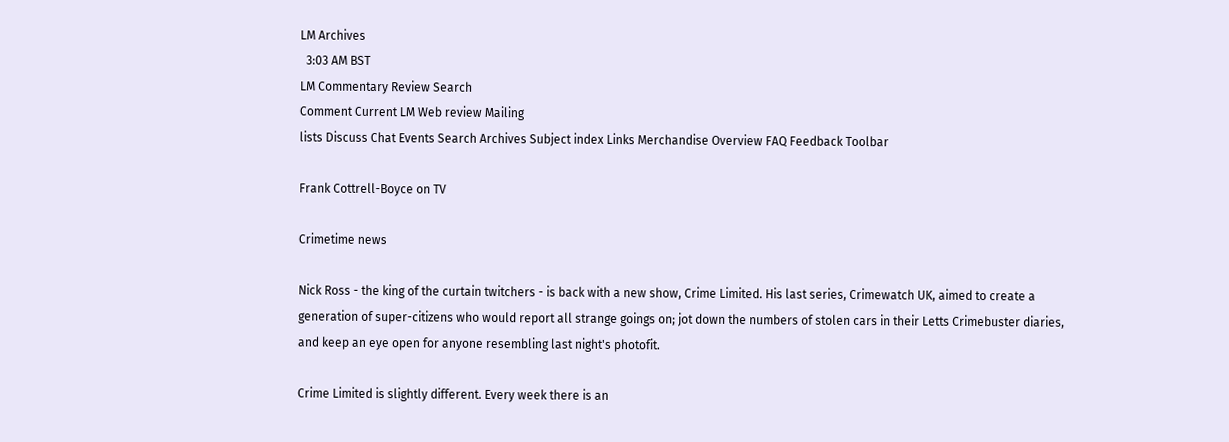LM Archives
  3:03 AM BST
LM Commentary Review Search
Comment Current LM Web review Mailing
lists Discuss Chat Events Search Archives Subject index Links Merchandise Overview FAQ Feedback Toolbar

Frank Cottrell-Boyce on TV

Crimetime news

Nick Ross - the king of the curtain twitchers - is back with a new show, Crime Limited. His last series, Crimewatch UK, aimed to create a generation of super-citizens who would report all strange goings on; jot down the numbers of stolen cars in their Letts Crimebuster diaries, and keep an eye open for anyone resembling last night's photofit.

Crime Limited is slightly different. Every week there is an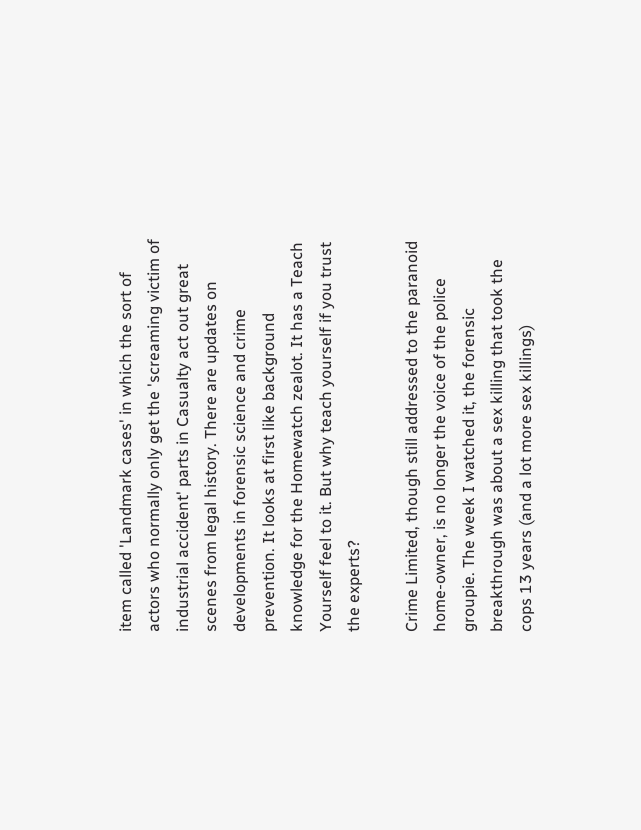item called 'Landmark cases' in which the sort of actors who normally only get the 'screaming victim of industrial accident' parts in Casualty act out great scenes from legal history. There are updates on developments in forensic science and crime prevention. It looks at first like background knowledge for the Homewatch zealot. It has a Teach Yourself feel to it. But why teach yourself if you trust the experts?

Crime Limited, though still addressed to the paranoid home-owner, is no longer the voice of the police groupie. The week I watched it, the forensic breakthrough was about a sex killing that took the cops 13 years (and a lot more sex killings)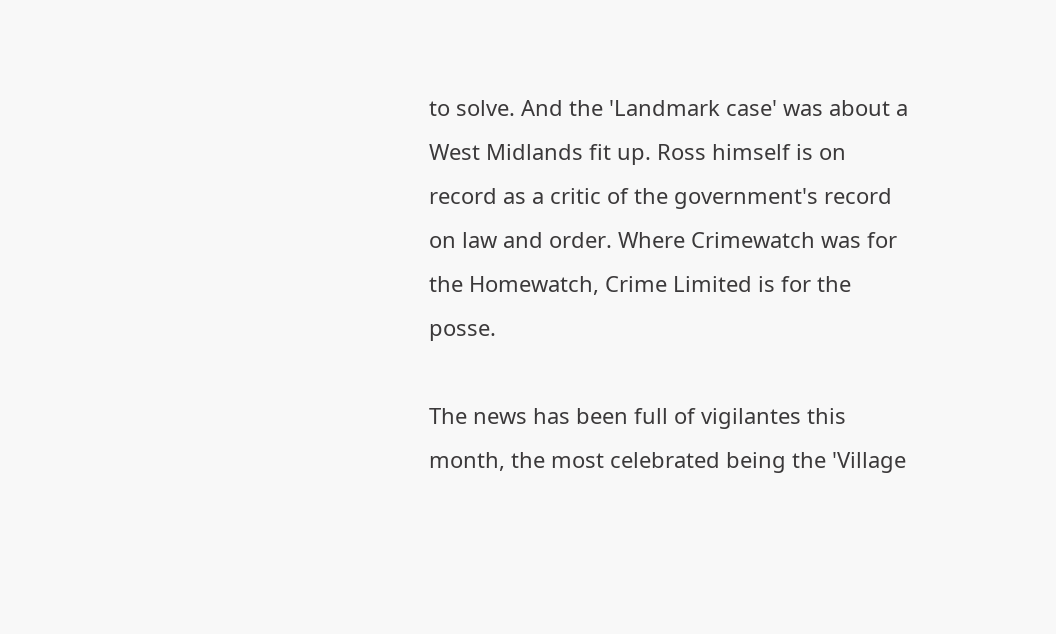to solve. And the 'Landmark case' was about a West Midlands fit up. Ross himself is on record as a critic of the government's record on law and order. Where Crimewatch was for the Homewatch, Crime Limited is for the posse.

The news has been full of vigilantes this month, the most celebrated being the 'Village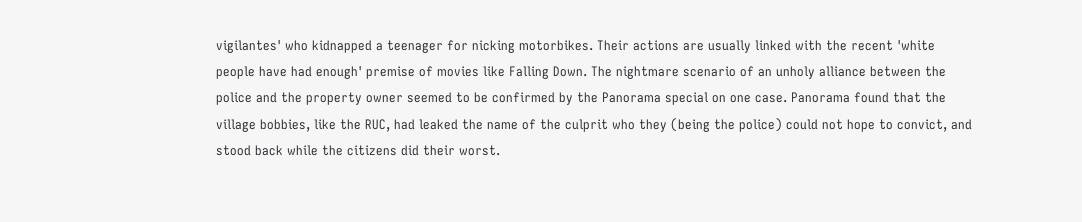vigilantes' who kidnapped a teenager for nicking motorbikes. Their actions are usually linked with the recent 'white people have had enough' premise of movies like Falling Down. The nightmare scenario of an unholy alliance between the police and the property owner seemed to be confirmed by the Panorama special on one case. Panorama found that the village bobbies, like the RUC, had leaked the name of the culprit who they (being the police) could not hope to convict, and stood back while the citizens did their worst.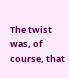The twist was, of course, that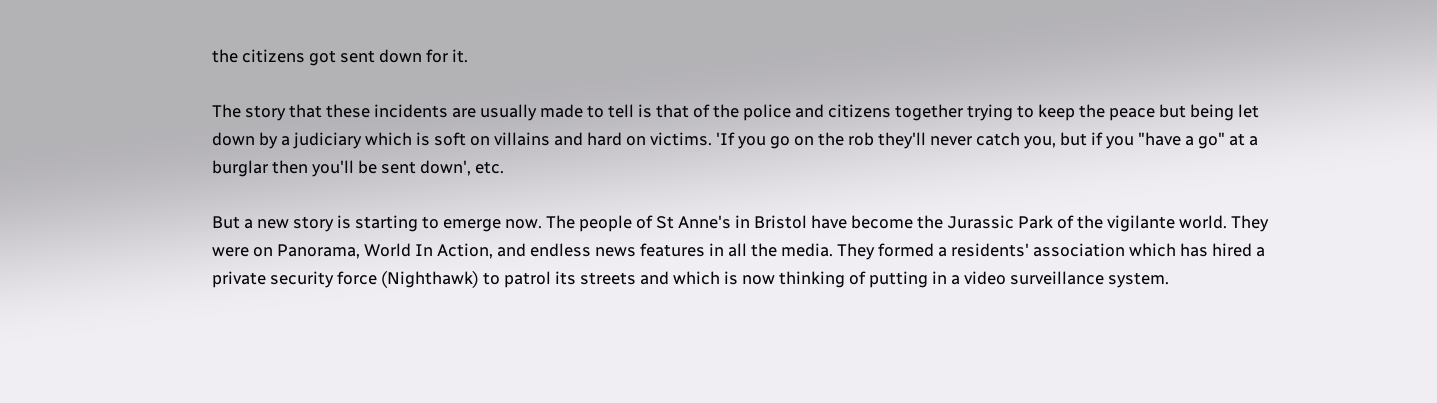the citizens got sent down for it.

The story that these incidents are usually made to tell is that of the police and citizens together trying to keep the peace but being let down by a judiciary which is soft on villains and hard on victims. 'If you go on the rob they'll never catch you, but if you "have a go" at a burglar then you'll be sent down', etc.

But a new story is starting to emerge now. The people of St Anne's in Bristol have become the Jurassic Park of the vigilante world. They were on Panorama, World In Action, and endless news features in all the media. They formed a residents' association which has hired a private security force (Nighthawk) to patrol its streets and which is now thinking of putting in a video surveillance system.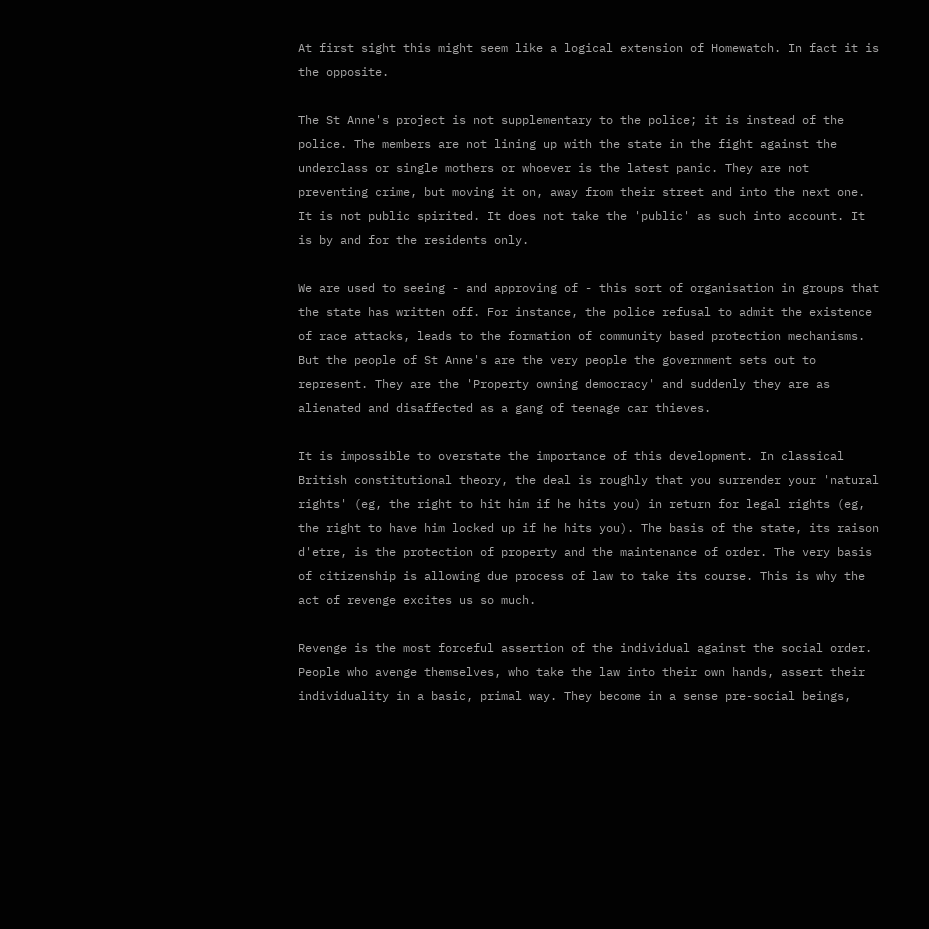At first sight this might seem like a logical extension of Homewatch. In fact it is the opposite.

The St Anne's project is not supplementary to the police; it is instead of the police. The members are not lining up with the state in the fight against the underclass or single mothers or whoever is the latest panic. They are not preventing crime, but moving it on, away from their street and into the next one. It is not public spirited. It does not take the 'public' as such into account. It is by and for the residents only.

We are used to seeing - and approving of - this sort of organisation in groups that the state has written off. For instance, the police refusal to admit the existence of race attacks, leads to the formation of community based protection mechanisms. But the people of St Anne's are the very people the government sets out to represent. They are the 'Property owning democracy' and suddenly they are as alienated and disaffected as a gang of teenage car thieves.

It is impossible to overstate the importance of this development. In classical British constitutional theory, the deal is roughly that you surrender your 'natural rights' (eg, the right to hit him if he hits you) in return for legal rights (eg, the right to have him locked up if he hits you). The basis of the state, its raison d'etre, is the protection of property and the maintenance of order. The very basis of citizenship is allowing due process of law to take its course. This is why the act of revenge excites us so much.

Revenge is the most forceful assertion of the individual against the social order. People who avenge themselves, who take the law into their own hands, assert their individuality in a basic, primal way. They become in a sense pre-social beings,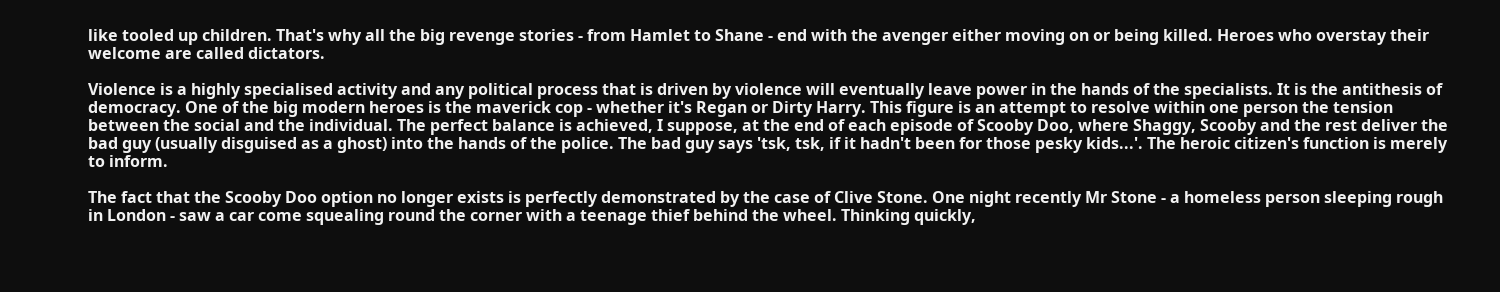like tooled up children. That's why all the big revenge stories - from Hamlet to Shane - end with the avenger either moving on or being killed. Heroes who overstay their welcome are called dictators.

Violence is a highly specialised activity and any political process that is driven by violence will eventually leave power in the hands of the specialists. It is the antithesis of democracy. One of the big modern heroes is the maverick cop - whether it's Regan or Dirty Harry. This figure is an attempt to resolve within one person the tension between the social and the individual. The perfect balance is achieved, I suppose, at the end of each episode of Scooby Doo, where Shaggy, Scooby and the rest deliver the bad guy (usually disguised as a ghost) into the hands of the police. The bad guy says 'tsk, tsk, if it hadn't been for those pesky kids...'. The heroic citizen's function is merely to inform.

The fact that the Scooby Doo option no longer exists is perfectly demonstrated by the case of Clive Stone. One night recently Mr Stone - a homeless person sleeping rough in London - saw a car come squealing round the corner with a teenage thief behind the wheel. Thinking quickly,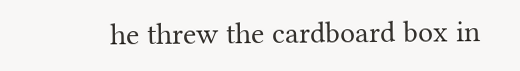he threw the cardboard box in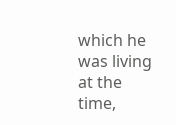which he was living at the time,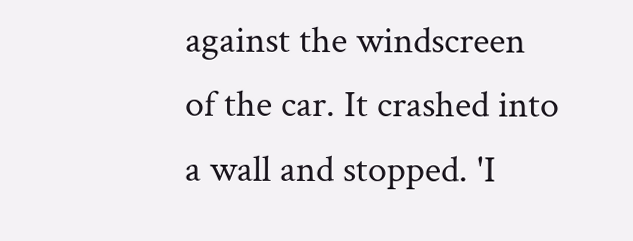against the windscreen of the car. It crashed into a wall and stopped. 'I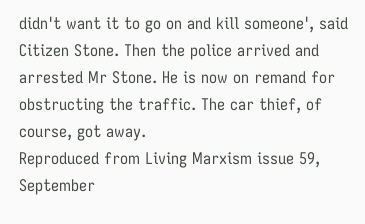didn't want it to go on and kill someone', said Citizen Stone. Then the police arrived and arrested Mr Stone. He is now on remand for obstructing the traffic. The car thief, of course, got away.
Reproduced from Living Marxism issue 59, September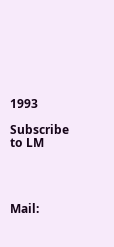1993

Subscribe to LM




Mail: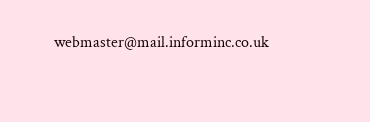webmaster@mail.informinc.co.uk